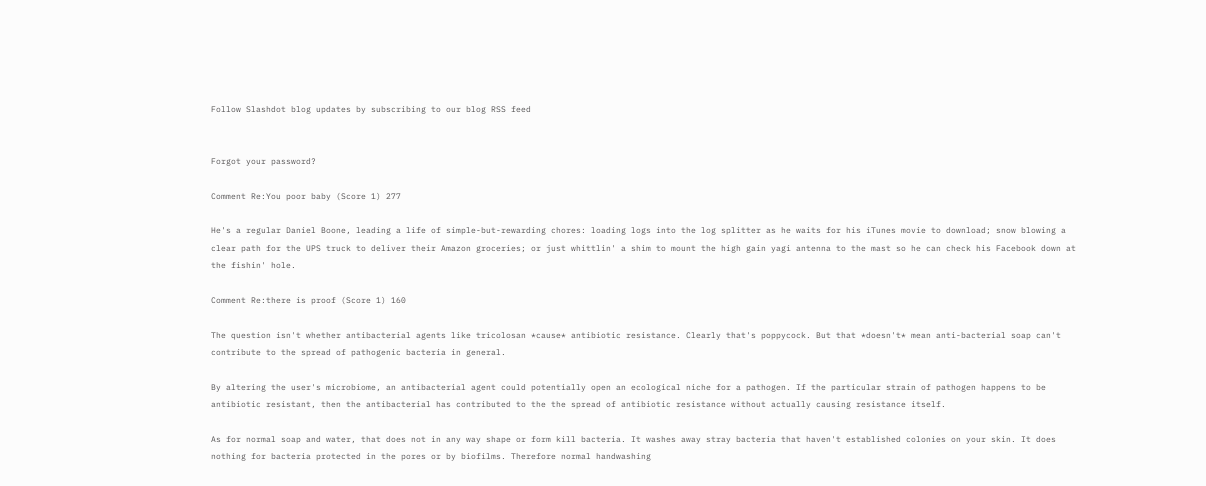Follow Slashdot blog updates by subscribing to our blog RSS feed


Forgot your password?

Comment Re:You poor baby (Score 1) 277

He's a regular Daniel Boone, leading a life of simple-but-rewarding chores: loading logs into the log splitter as he waits for his iTunes movie to download; snow blowing a clear path for the UPS truck to deliver their Amazon groceries; or just whittlin' a shim to mount the high gain yagi antenna to the mast so he can check his Facebook down at the fishin' hole.

Comment Re:there is proof (Score 1) 160

The question isn't whether antibacterial agents like tricolosan *cause* antibiotic resistance. Clearly that's poppycock. But that *doesn't* mean anti-bacterial soap can't contribute to the spread of pathogenic bacteria in general.

By altering the user's microbiome, an antibacterial agent could potentially open an ecological niche for a pathogen. If the particular strain of pathogen happens to be antibiotic resistant, then the antibacterial has contributed to the the spread of antibiotic resistance without actually causing resistance itself.

As for normal soap and water, that does not in any way shape or form kill bacteria. It washes away stray bacteria that haven't established colonies on your skin. It does nothing for bacteria protected in the pores or by biofilms. Therefore normal handwashing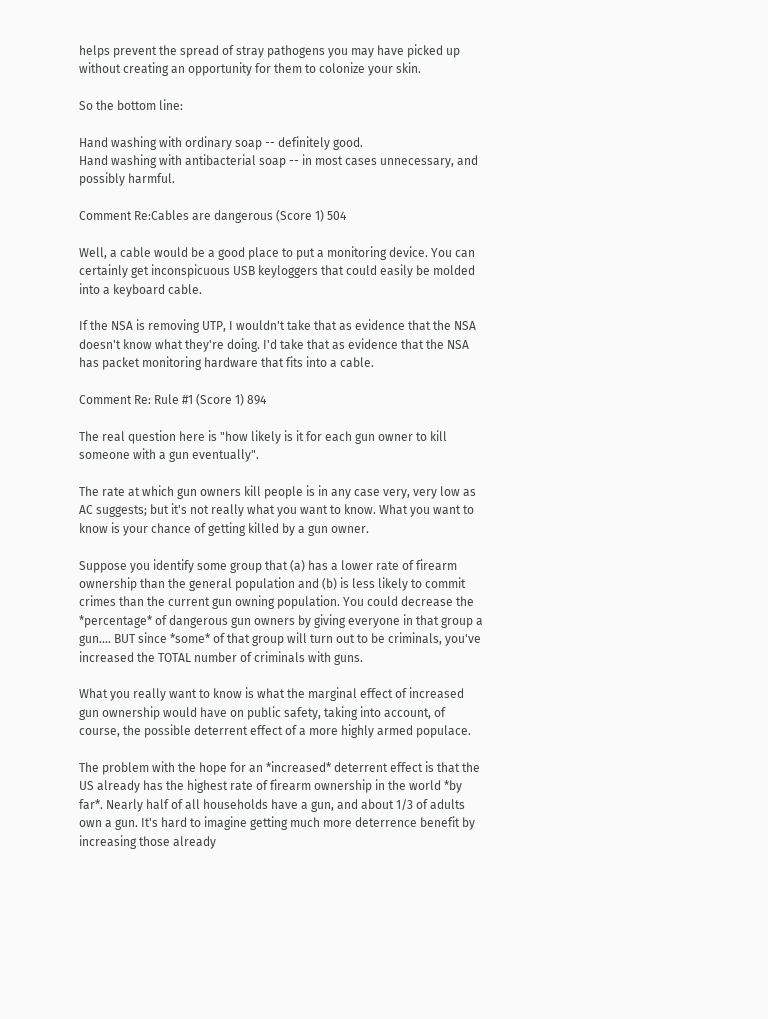helps prevent the spread of stray pathogens you may have picked up without creating an opportunity for them to colonize your skin.

So the bottom line:

Hand washing with ordinary soap -- definitely good.
Hand washing with antibacterial soap -- in most cases unnecessary, and possibly harmful.

Comment Re:Cables are dangerous (Score 1) 504

Well, a cable would be a good place to put a monitoring device. You can certainly get inconspicuous USB keyloggers that could easily be molded into a keyboard cable.

If the NSA is removing UTP, I wouldn't take that as evidence that the NSA doesn't know what they're doing. I'd take that as evidence that the NSA has packet monitoring hardware that fits into a cable.

Comment Re: Rule #1 (Score 1) 894

The real question here is "how likely is it for each gun owner to kill someone with a gun eventually".

The rate at which gun owners kill people is in any case very, very low as AC suggests; but it's not really what you want to know. What you want to know is your chance of getting killed by a gun owner.

Suppose you identify some group that (a) has a lower rate of firearm ownership than the general population and (b) is less likely to commit crimes than the current gun owning population. You could decrease the *percentage* of dangerous gun owners by giving everyone in that group a gun.... BUT since *some* of that group will turn out to be criminals, you've increased the TOTAL number of criminals with guns.

What you really want to know is what the marginal effect of increased gun ownership would have on public safety, taking into account, of course, the possible deterrent effect of a more highly armed populace.

The problem with the hope for an *increased* deterrent effect is that the US already has the highest rate of firearm ownership in the world *by far*. Nearly half of all households have a gun, and about 1/3 of adults own a gun. It's hard to imagine getting much more deterrence benefit by increasing those already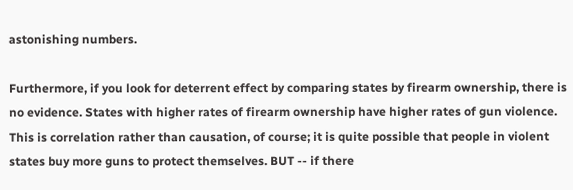astonishing numbers.

Furthermore, if you look for deterrent effect by comparing states by firearm ownership, there is no evidence. States with higher rates of firearm ownership have higher rates of gun violence. This is correlation rather than causation, of course; it is quite possible that people in violent states buy more guns to protect themselves. BUT -- if there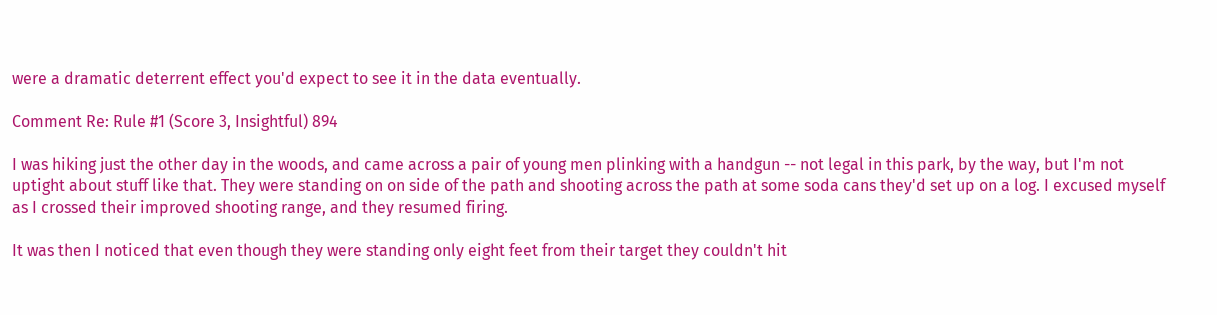were a dramatic deterrent effect you'd expect to see it in the data eventually.

Comment Re: Rule #1 (Score 3, Insightful) 894

I was hiking just the other day in the woods, and came across a pair of young men plinking with a handgun -- not legal in this park, by the way, but I'm not uptight about stuff like that. They were standing on on side of the path and shooting across the path at some soda cans they'd set up on a log. I excused myself as I crossed their improved shooting range, and they resumed firing.

It was then I noticed that even though they were standing only eight feet from their target they couldn't hit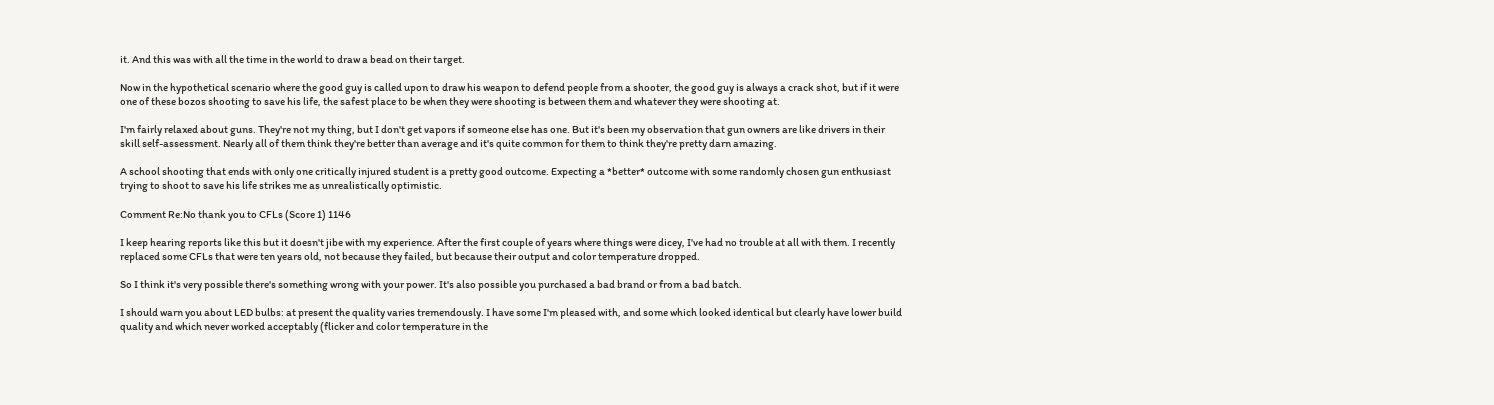it. And this was with all the time in the world to draw a bead on their target.

Now in the hypothetical scenario where the good guy is called upon to draw his weapon to defend people from a shooter, the good guy is always a crack shot, but if it were one of these bozos shooting to save his life, the safest place to be when they were shooting is between them and whatever they were shooting at.

I'm fairly relaxed about guns. They're not my thing, but I don't get vapors if someone else has one. But it's been my observation that gun owners are like drivers in their skill self-assessment. Nearly all of them think they're better than average and it's quite common for them to think they're pretty darn amazing.

A school shooting that ends with only one critically injured student is a pretty good outcome. Expecting a *better* outcome with some randomly chosen gun enthusiast trying to shoot to save his life strikes me as unrealistically optimistic.

Comment Re:No thank you to CFLs (Score 1) 1146

I keep hearing reports like this but it doesn't jibe with my experience. After the first couple of years where things were dicey, I've had no trouble at all with them. I recently replaced some CFLs that were ten years old, not because they failed, but because their output and color temperature dropped.

So I think it's very possible there's something wrong with your power. It's also possible you purchased a bad brand or from a bad batch.

I should warn you about LED bulbs: at present the quality varies tremendously. I have some I'm pleased with, and some which looked identical but clearly have lower build quality and which never worked acceptably (flicker and color temperature in the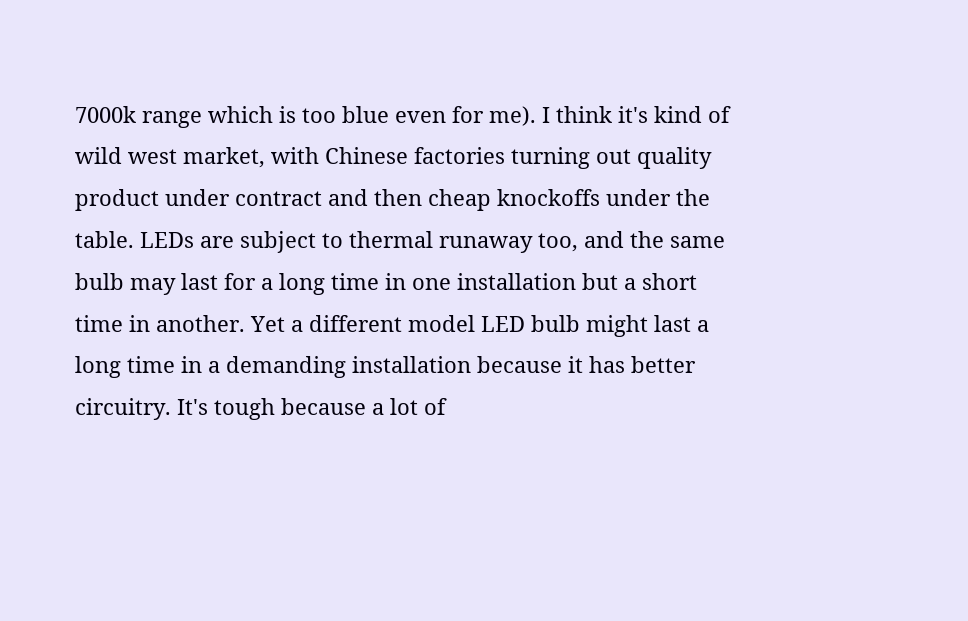7000k range which is too blue even for me). I think it's kind of wild west market, with Chinese factories turning out quality product under contract and then cheap knockoffs under the table. LEDs are subject to thermal runaway too, and the same bulb may last for a long time in one installation but a short time in another. Yet a different model LED bulb might last a long time in a demanding installation because it has better circuitry. It's tough because a lot of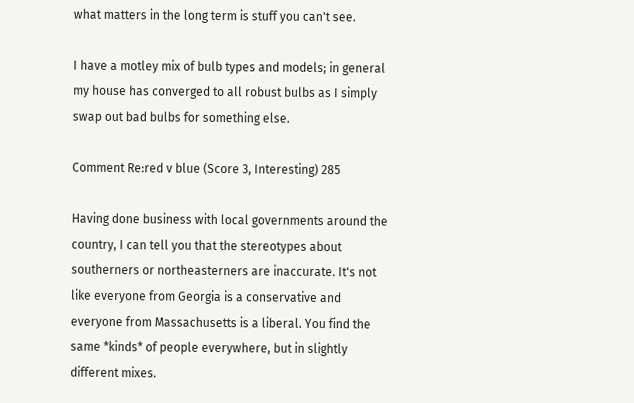what matters in the long term is stuff you can't see.

I have a motley mix of bulb types and models; in general my house has converged to all robust bulbs as I simply swap out bad bulbs for something else.

Comment Re:red v blue (Score 3, Interesting) 285

Having done business with local governments around the country, I can tell you that the stereotypes about southerners or northeasterners are inaccurate. It's not like everyone from Georgia is a conservative and everyone from Massachusetts is a liberal. You find the same *kinds* of people everywhere, but in slightly different mixes.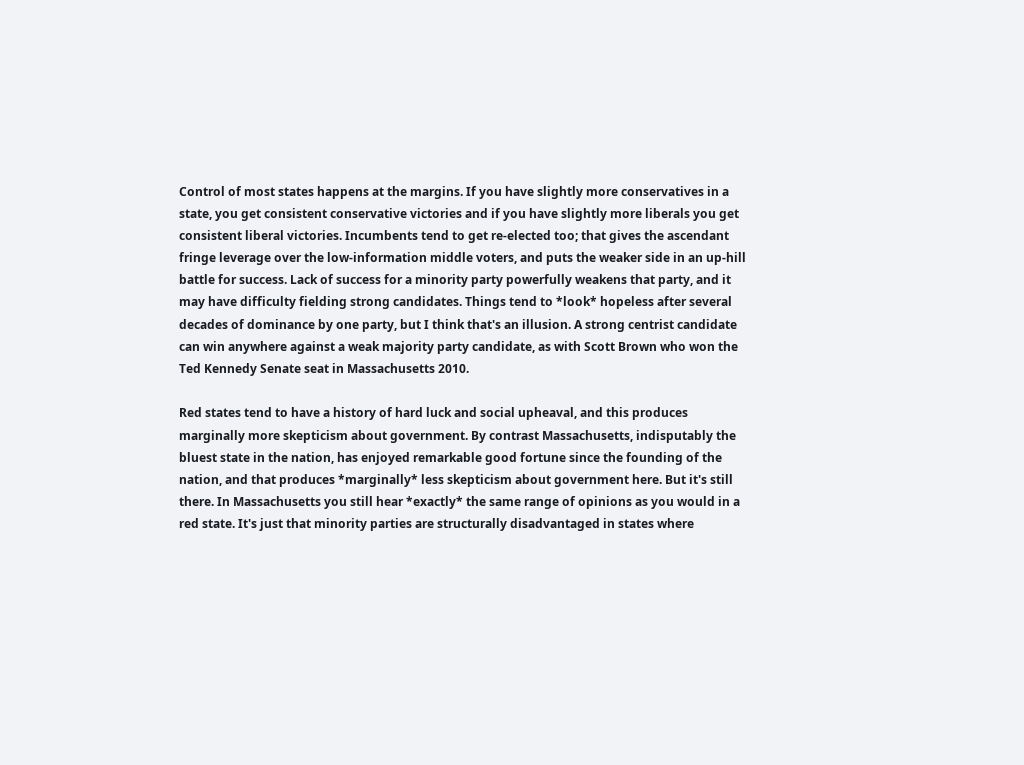Control of most states happens at the margins. If you have slightly more conservatives in a state, you get consistent conservative victories and if you have slightly more liberals you get consistent liberal victories. Incumbents tend to get re-elected too; that gives the ascendant fringe leverage over the low-information middle voters, and puts the weaker side in an up-hill battle for success. Lack of success for a minority party powerfully weakens that party, and it may have difficulty fielding strong candidates. Things tend to *look* hopeless after several decades of dominance by one party, but I think that's an illusion. A strong centrist candidate can win anywhere against a weak majority party candidate, as with Scott Brown who won the Ted Kennedy Senate seat in Massachusetts 2010.

Red states tend to have a history of hard luck and social upheaval, and this produces marginally more skepticism about government. By contrast Massachusetts, indisputably the bluest state in the nation, has enjoyed remarkable good fortune since the founding of the nation, and that produces *marginally* less skepticism about government here. But it's still there. In Massachusetts you still hear *exactly* the same range of opinions as you would in a red state. It's just that minority parties are structurally disadvantaged in states where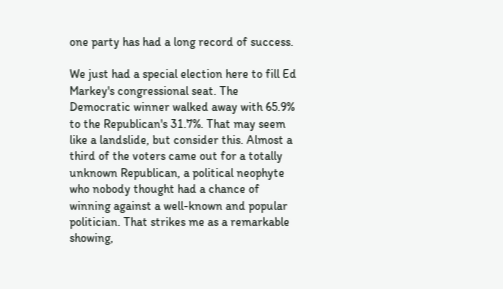one party has had a long record of success.

We just had a special election here to fill Ed Markey's congressional seat. The Democratic winner walked away with 65.9% to the Republican's 31.7%. That may seem like a landslide, but consider this. Almost a third of the voters came out for a totally unknown Republican, a political neophyte who nobody thought had a chance of winning against a well-known and popular politician. That strikes me as a remarkable showing,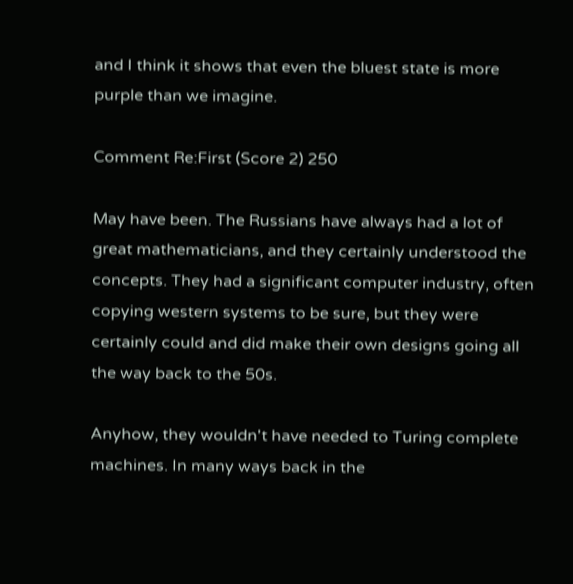and I think it shows that even the bluest state is more purple than we imagine.

Comment Re:First (Score 2) 250

May have been. The Russians have always had a lot of great mathematicians, and they certainly understood the concepts. They had a significant computer industry, often copying western systems to be sure, but they were certainly could and did make their own designs going all the way back to the 50s.

Anyhow, they wouldn't have needed to Turing complete machines. In many ways back in the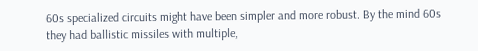60s specialized circuits might have been simpler and more robust. By the mind 60s they had ballistic missiles with multiple,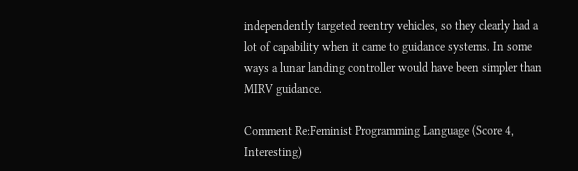independently targeted reentry vehicles, so they clearly had a lot of capability when it came to guidance systems. In some ways a lunar landing controller would have been simpler than MIRV guidance.

Comment Re:Feminist Programming Language (Score 4, Interesting)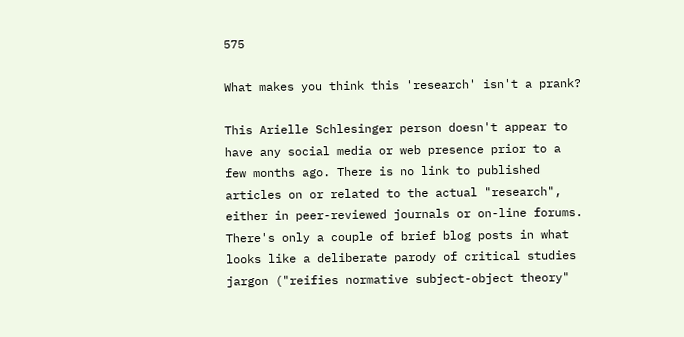575

What makes you think this 'research' isn't a prank?

This Arielle Schlesinger person doesn't appear to have any social media or web presence prior to a few months ago. There is no link to published articles on or related to the actual "research", either in peer-reviewed journals or on-line forums. There's only a couple of brief blog posts in what looks like a deliberate parody of critical studies jargon ("reifies normative subject-object theory"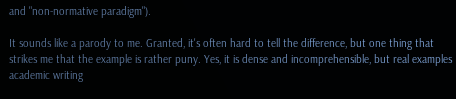and "non-normative paradigm").

It sounds like a parody to me. Granted, it's often hard to tell the difference, but one thing that strikes me that the example is rather puny. Yes, it is dense and incomprehensible, but real examples academic writing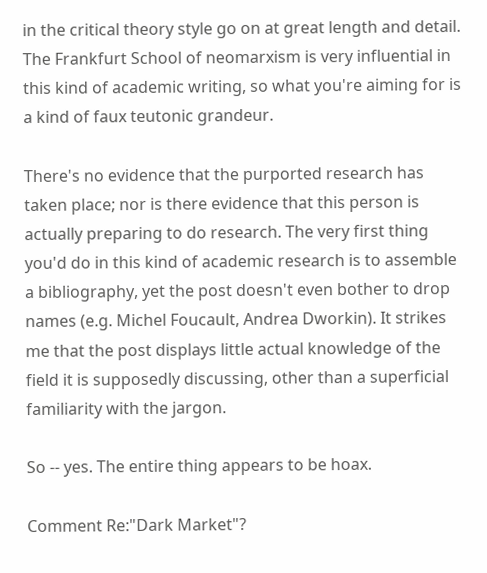in the critical theory style go on at great length and detail. The Frankfurt School of neomarxism is very influential in this kind of academic writing, so what you're aiming for is a kind of faux teutonic grandeur.

There's no evidence that the purported research has taken place; nor is there evidence that this person is actually preparing to do research. The very first thing you'd do in this kind of academic research is to assemble a bibliography, yet the post doesn't even bother to drop names (e.g. Michel Foucault, Andrea Dworkin). It strikes me that the post displays little actual knowledge of the field it is supposedly discussing, other than a superficial familiarity with the jargon.

So -- yes. The entire thing appears to be hoax.

Comment Re:"Dark Market"?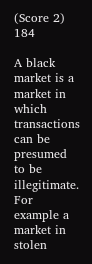(Score 2) 184

A black market is a market in which transactions can be presumed to be illegitimate. For example a market in stolen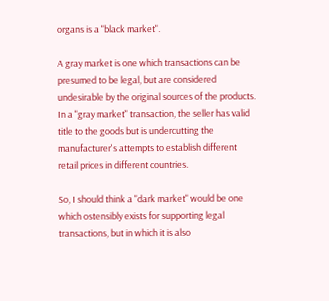organs is a "black market".

A gray market is one which transactions can be presumed to be legal, but are considered undesirable by the original sources of the products. In a "gray market" transaction, the seller has valid title to the goods but is undercutting the manufacturer's attempts to establish different retail prices in different countries.

So, I should think a "dark market" would be one which ostensibly exists for supporting legal transactions, but in which it is also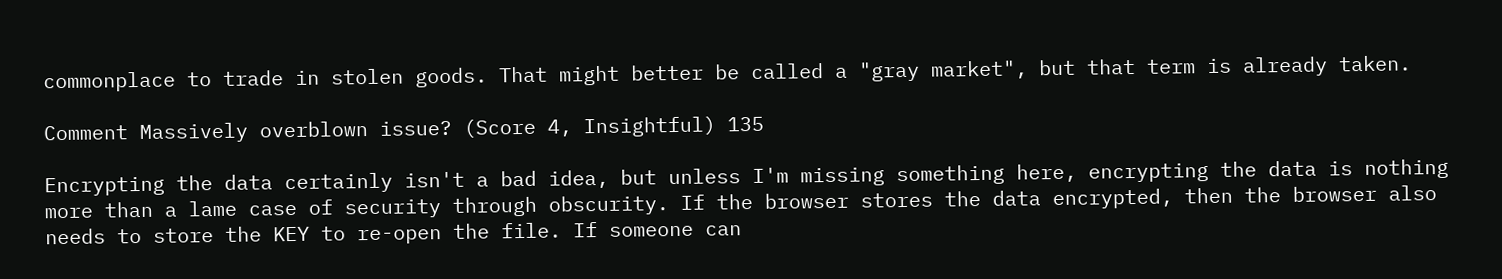commonplace to trade in stolen goods. That might better be called a "gray market", but that term is already taken.

Comment Massively overblown issue? (Score 4, Insightful) 135

Encrypting the data certainly isn't a bad idea, but unless I'm missing something here, encrypting the data is nothing more than a lame case of security through obscurity. If the browser stores the data encrypted, then the browser also needs to store the KEY to re-open the file. If someone can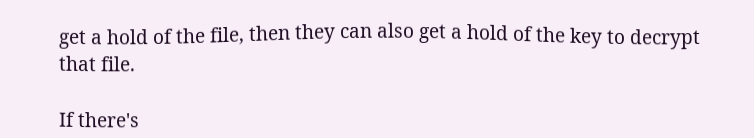get a hold of the file, then they can also get a hold of the key to decrypt that file.

If there's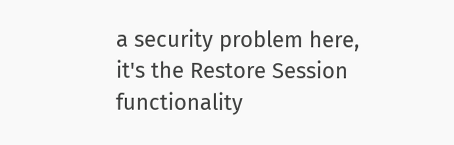a security problem here, it's the Restore Session functionality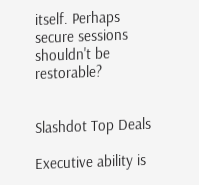itself. Perhaps secure sessions shouldn't be restorable?


Slashdot Top Deals

Executive ability is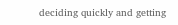deciding quickly and getting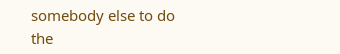somebody else to do the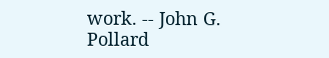work. -- John G. Pollard